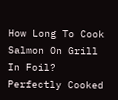How Long To Cook Salmon On Grill In Foil? Perfectly Cooked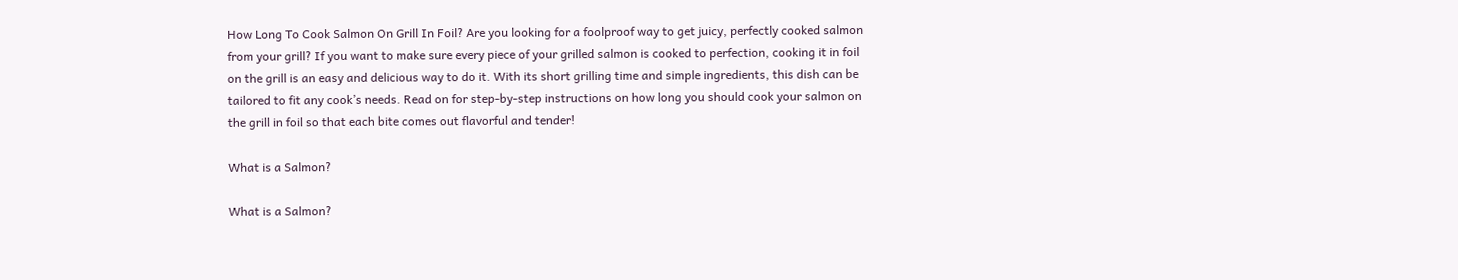How Long To Cook Salmon On Grill In Foil? Are you looking for a foolproof way to get juicy, perfectly cooked salmon from your grill? If you want to make sure every piece of your grilled salmon is cooked to perfection, cooking it in foil on the grill is an easy and delicious way to do it. With its short grilling time and simple ingredients, this dish can be tailored to fit any cook’s needs. Read on for step-by-step instructions on how long you should cook your salmon on the grill in foil so that each bite comes out flavorful and tender!

What is a Salmon?

What is a Salmon?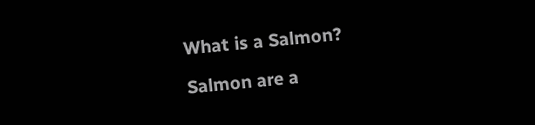What is a Salmon?

Salmon are a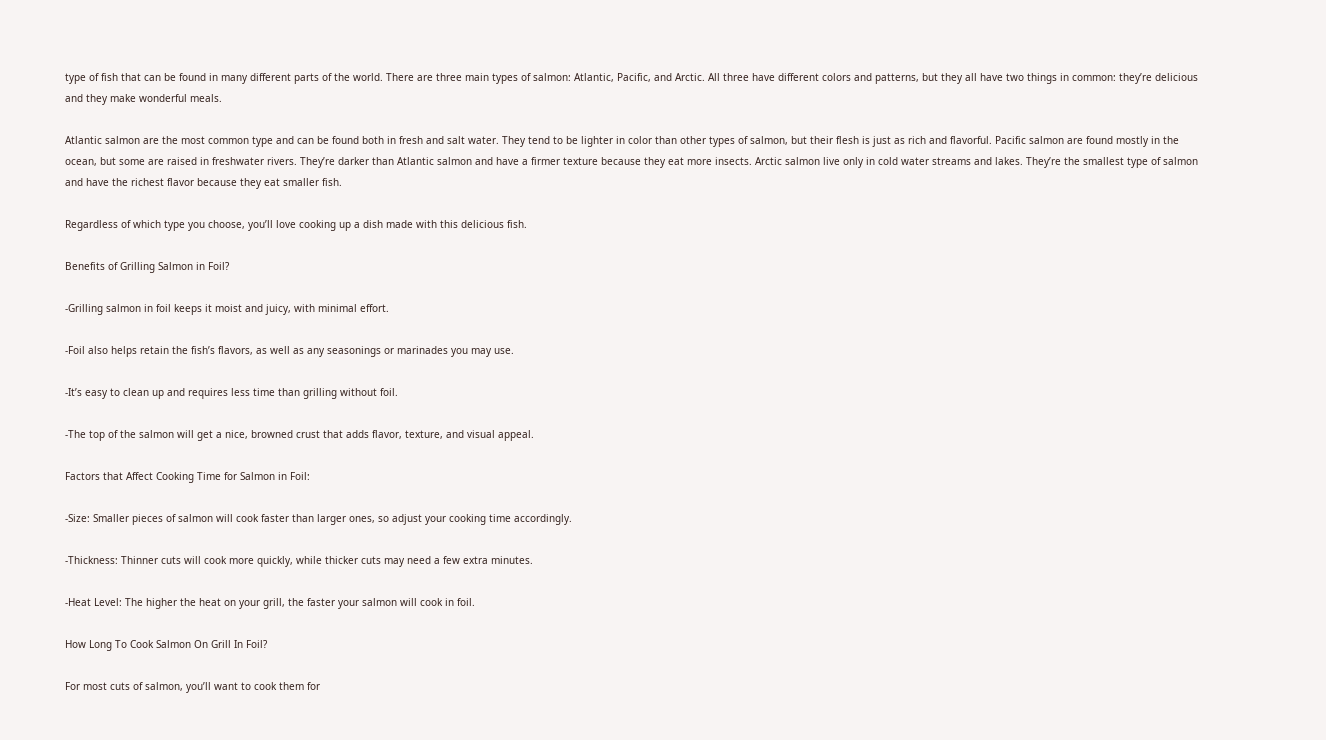type of fish that can be found in many different parts of the world. There are three main types of salmon: Atlantic, Pacific, and Arctic. All three have different colors and patterns, but they all have two things in common: they’re delicious and they make wonderful meals.

Atlantic salmon are the most common type and can be found both in fresh and salt water. They tend to be lighter in color than other types of salmon, but their flesh is just as rich and flavorful. Pacific salmon are found mostly in the ocean, but some are raised in freshwater rivers. They’re darker than Atlantic salmon and have a firmer texture because they eat more insects. Arctic salmon live only in cold water streams and lakes. They’re the smallest type of salmon and have the richest flavor because they eat smaller fish.

Regardless of which type you choose, you’ll love cooking up a dish made with this delicious fish.

Benefits of Grilling Salmon in Foil?

-Grilling salmon in foil keeps it moist and juicy, with minimal effort.

-Foil also helps retain the fish’s flavors, as well as any seasonings or marinades you may use.

-It’s easy to clean up and requires less time than grilling without foil.

-The top of the salmon will get a nice, browned crust that adds flavor, texture, and visual appeal.

Factors that Affect Cooking Time for Salmon in Foil:

-Size: Smaller pieces of salmon will cook faster than larger ones, so adjust your cooking time accordingly.

-Thickness: Thinner cuts will cook more quickly, while thicker cuts may need a few extra minutes.

-Heat Level: The higher the heat on your grill, the faster your salmon will cook in foil.

How Long To Cook Salmon On Grill In Foil?

For most cuts of salmon, you’ll want to cook them for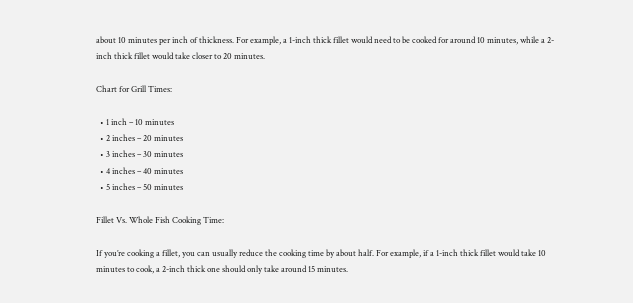about 10 minutes per inch of thickness. For example, a 1-inch thick fillet would need to be cooked for around 10 minutes, while a 2-inch thick fillet would take closer to 20 minutes.

Chart for Grill Times:

  • 1 inch – 10 minutes
  • 2 inches – 20 minutes
  • 3 inches – 30 minutes
  • 4 inches – 40 minutes
  • 5 inches – 50 minutes

Fillet Vs. Whole Fish Cooking Time:

If you’re cooking a fillet, you can usually reduce the cooking time by about half. For example, if a 1-inch thick fillet would take 10 minutes to cook, a 2-inch thick one should only take around 15 minutes.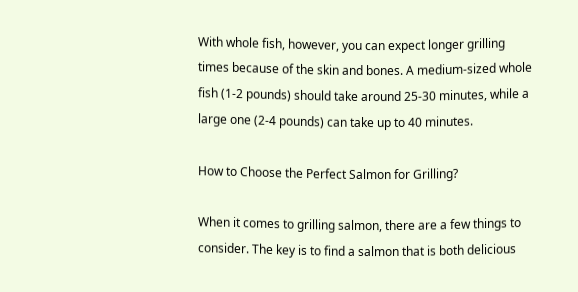With whole fish, however, you can expect longer grilling times because of the skin and bones. A medium-sized whole fish (1-2 pounds) should take around 25-30 minutes, while a large one (2-4 pounds) can take up to 40 minutes.

How to Choose the Perfect Salmon for Grilling?

When it comes to grilling salmon, there are a few things to consider. The key is to find a salmon that is both delicious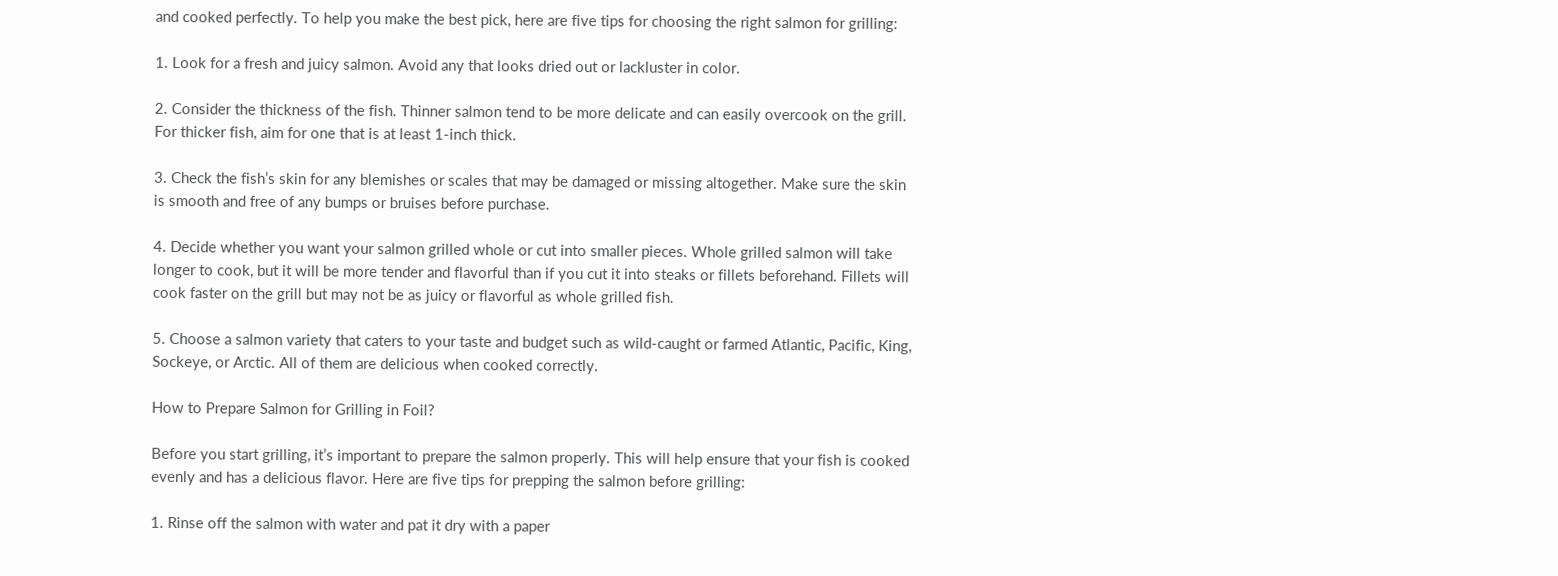and cooked perfectly. To help you make the best pick, here are five tips for choosing the right salmon for grilling:

1. Look for a fresh and juicy salmon. Avoid any that looks dried out or lackluster in color.

2. Consider the thickness of the fish. Thinner salmon tend to be more delicate and can easily overcook on the grill. For thicker fish, aim for one that is at least 1-inch thick.

3. Check the fish’s skin for any blemishes or scales that may be damaged or missing altogether. Make sure the skin is smooth and free of any bumps or bruises before purchase.

4. Decide whether you want your salmon grilled whole or cut into smaller pieces. Whole grilled salmon will take longer to cook, but it will be more tender and flavorful than if you cut it into steaks or fillets beforehand. Fillets will cook faster on the grill but may not be as juicy or flavorful as whole grilled fish.

5. Choose a salmon variety that caters to your taste and budget such as wild-caught or farmed Atlantic, Pacific, King, Sockeye, or Arctic. All of them are delicious when cooked correctly.

How to Prepare Salmon for Grilling in Foil?

Before you start grilling, it’s important to prepare the salmon properly. This will help ensure that your fish is cooked evenly and has a delicious flavor. Here are five tips for prepping the salmon before grilling:

1. Rinse off the salmon with water and pat it dry with a paper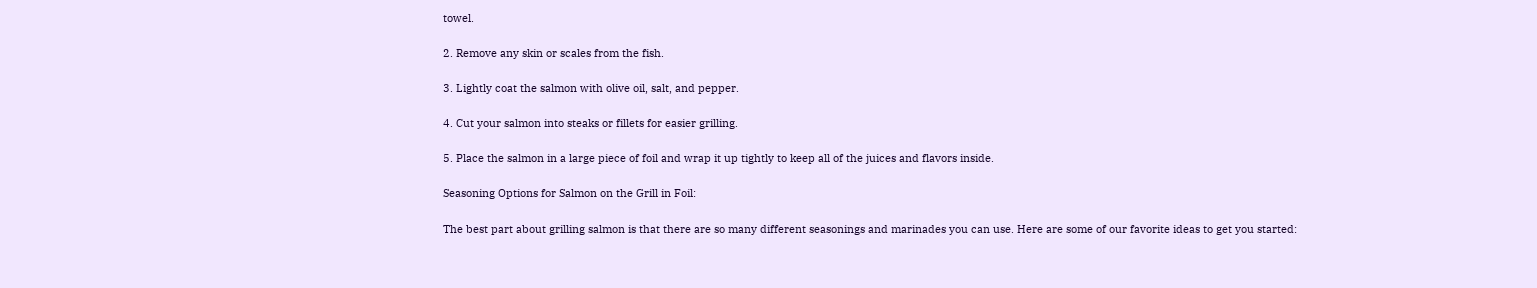towel.

2. Remove any skin or scales from the fish.

3. Lightly coat the salmon with olive oil, salt, and pepper.

4. Cut your salmon into steaks or fillets for easier grilling.

5. Place the salmon in a large piece of foil and wrap it up tightly to keep all of the juices and flavors inside.

Seasoning Options for Salmon on the Grill in Foil:

The best part about grilling salmon is that there are so many different seasonings and marinades you can use. Here are some of our favorite ideas to get you started: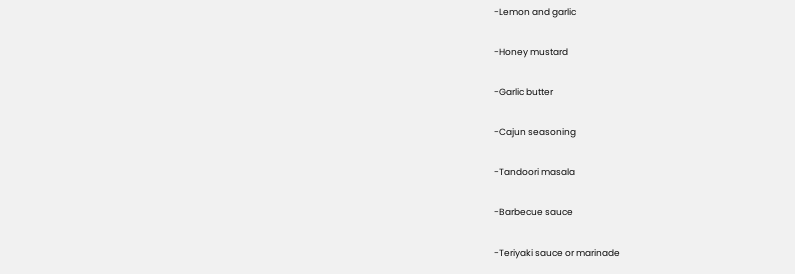-Lemon and garlic

-Honey mustard

-Garlic butter

-Cajun seasoning

-Tandoori masala

-Barbecue sauce

-Teriyaki sauce or marinade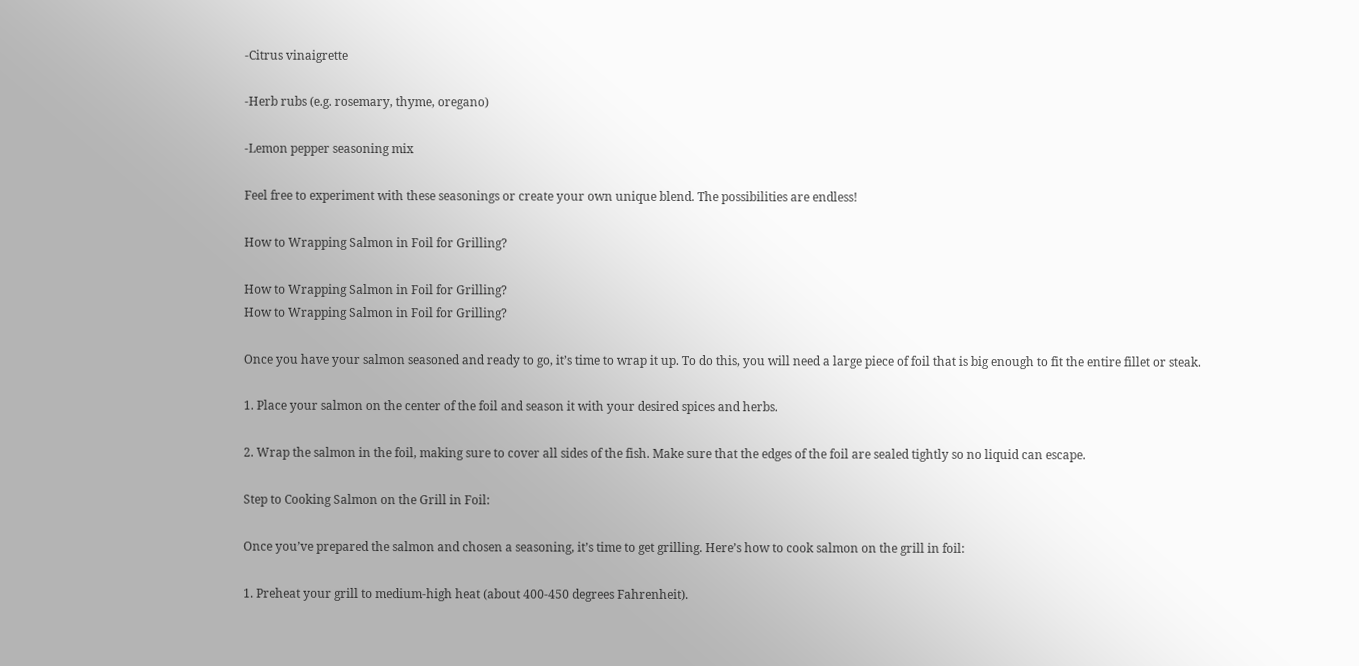-Citrus vinaigrette

-Herb rubs (e.g. rosemary, thyme, oregano)

-Lemon pepper seasoning mix

Feel free to experiment with these seasonings or create your own unique blend. The possibilities are endless!

How to Wrapping Salmon in Foil for Grilling?

How to Wrapping Salmon in Foil for Grilling?
How to Wrapping Salmon in Foil for Grilling?

Once you have your salmon seasoned and ready to go, it’s time to wrap it up. To do this, you will need a large piece of foil that is big enough to fit the entire fillet or steak.

1. Place your salmon on the center of the foil and season it with your desired spices and herbs.

2. Wrap the salmon in the foil, making sure to cover all sides of the fish. Make sure that the edges of the foil are sealed tightly so no liquid can escape.

Step to Cooking Salmon on the Grill in Foil:

Once you’ve prepared the salmon and chosen a seasoning, it’s time to get grilling. Here’s how to cook salmon on the grill in foil:

1. Preheat your grill to medium-high heat (about 400-450 degrees Fahrenheit).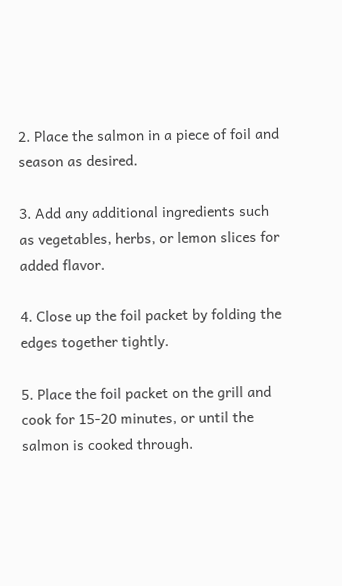2. Place the salmon in a piece of foil and season as desired.

3. Add any additional ingredients such as vegetables, herbs, or lemon slices for added flavor.

4. Close up the foil packet by folding the edges together tightly.

5. Place the foil packet on the grill and cook for 15-20 minutes, or until the salmon is cooked through.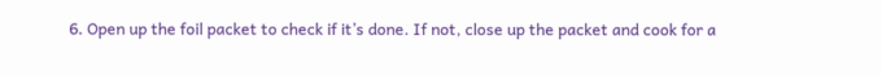6. Open up the foil packet to check if it’s done. If not, close up the packet and cook for a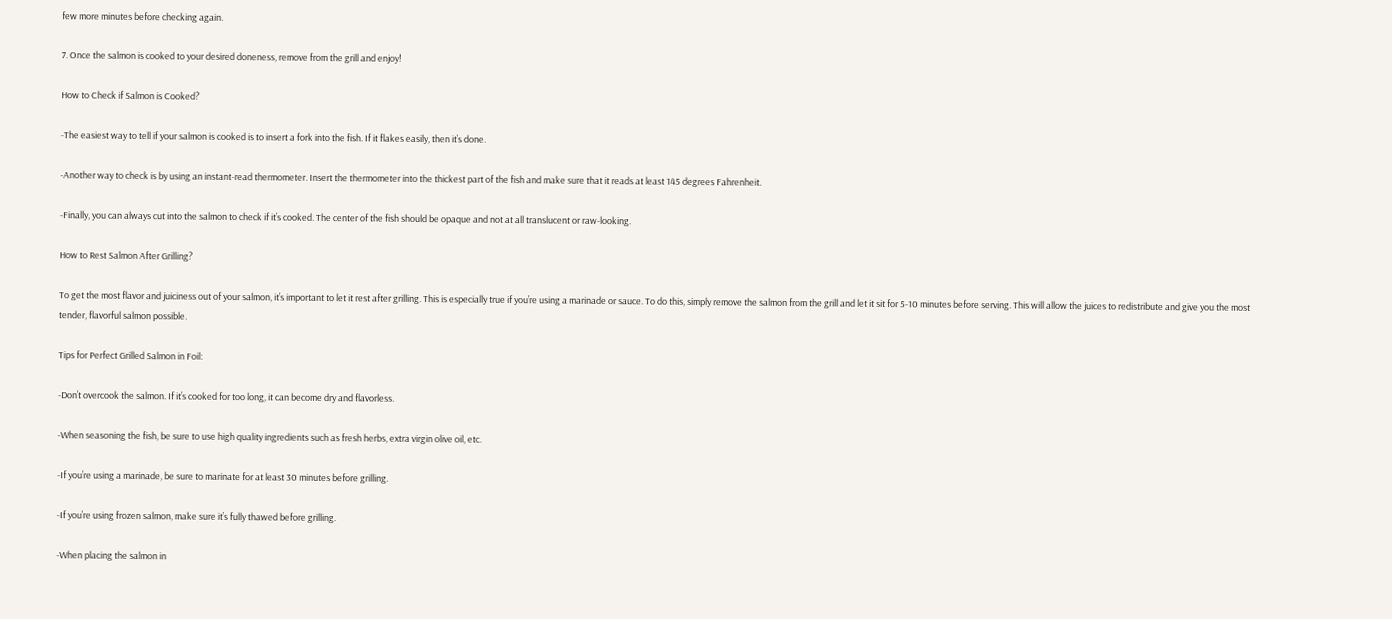few more minutes before checking again.

7. Once the salmon is cooked to your desired doneness, remove from the grill and enjoy!

How to Check if Salmon is Cooked?

-The easiest way to tell if your salmon is cooked is to insert a fork into the fish. If it flakes easily, then it’s done.

-Another way to check is by using an instant-read thermometer. Insert the thermometer into the thickest part of the fish and make sure that it reads at least 145 degrees Fahrenheit.

-Finally, you can always cut into the salmon to check if it’s cooked. The center of the fish should be opaque and not at all translucent or raw-looking.

How to Rest Salmon After Grilling?

To get the most flavor and juiciness out of your salmon, it’s important to let it rest after grilling. This is especially true if you’re using a marinade or sauce. To do this, simply remove the salmon from the grill and let it sit for 5-10 minutes before serving. This will allow the juices to redistribute and give you the most tender, flavorful salmon possible.

Tips for Perfect Grilled Salmon in Foil:

-Don’t overcook the salmon. If it’s cooked for too long, it can become dry and flavorless.

-When seasoning the fish, be sure to use high quality ingredients such as fresh herbs, extra virgin olive oil, etc.

-If you’re using a marinade, be sure to marinate for at least 30 minutes before grilling.

-If you’re using frozen salmon, make sure it’s fully thawed before grilling.

-When placing the salmon in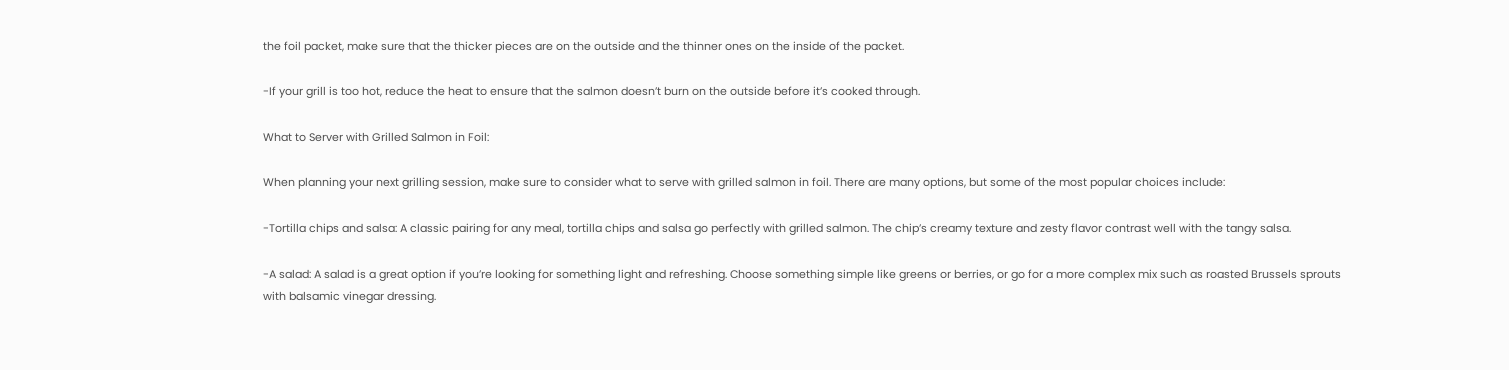the foil packet, make sure that the thicker pieces are on the outside and the thinner ones on the inside of the packet.

-If your grill is too hot, reduce the heat to ensure that the salmon doesn’t burn on the outside before it’s cooked through.

What to Server with Grilled Salmon in Foil:

When planning your next grilling session, make sure to consider what to serve with grilled salmon in foil. There are many options, but some of the most popular choices include:

-Tortilla chips and salsa: A classic pairing for any meal, tortilla chips and salsa go perfectly with grilled salmon. The chip’s creamy texture and zesty flavor contrast well with the tangy salsa.

-A salad: A salad is a great option if you’re looking for something light and refreshing. Choose something simple like greens or berries, or go for a more complex mix such as roasted Brussels sprouts with balsamic vinegar dressing.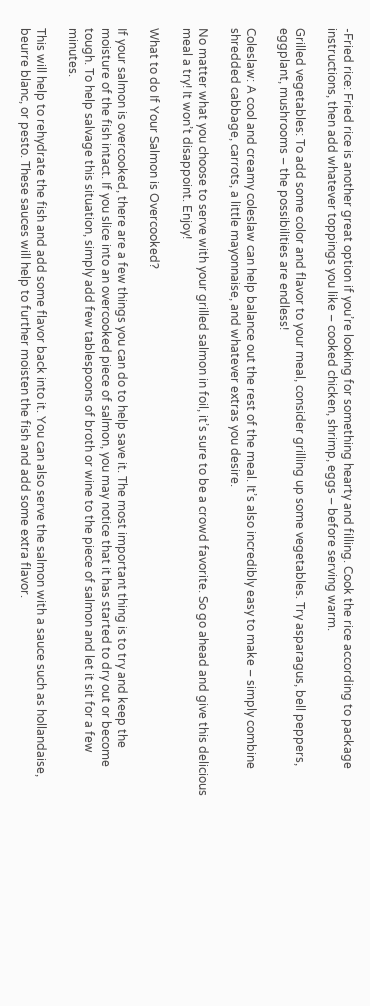-Fried rice: Fried rice is another great option if you’re looking for something hearty and filling. Cook the rice according to package instructions, then add whatever toppings you like – cooked chicken, shrimp, eggs – before serving warm.

Grilled vegetables: To add some color and flavor to your meal, consider grilling up some vegetables. Try asparagus, bell peppers, eggplant, mushrooms – the possibilities are endless!

Coleslaw: A cool and creamy coleslaw can help balance out the rest of the meal. It’s also incredibly easy to make – simply combine shredded cabbage, carrots, a little mayonnaise, and whatever extras you desire.

No matter what you choose to serve with your grilled salmon in foil, it’s sure to be a crowd favorite. So go ahead and give this delicious meal a try! It won’t disappoint. Enjoy!

What to do If Your Salmon is Overcooked?

If your salmon is overcooked, there are a few things you can do to help save it. The most important thing is to try and keep the moisture of the fish intact. If you slice into an overcooked piece of salmon, you may notice that it has started to dry out or become tough. To help salvage this situation, simply add few tablespoons of broth or wine to the piece of salmon and let it sit for a few minutes.

This will help to rehydrate the fish and add some flavor back into it. You can also serve the salmon with a sauce such as hollandaise, beurre blanc, or pesto. These sauces will help to further moisten the fish and add some extra flavor.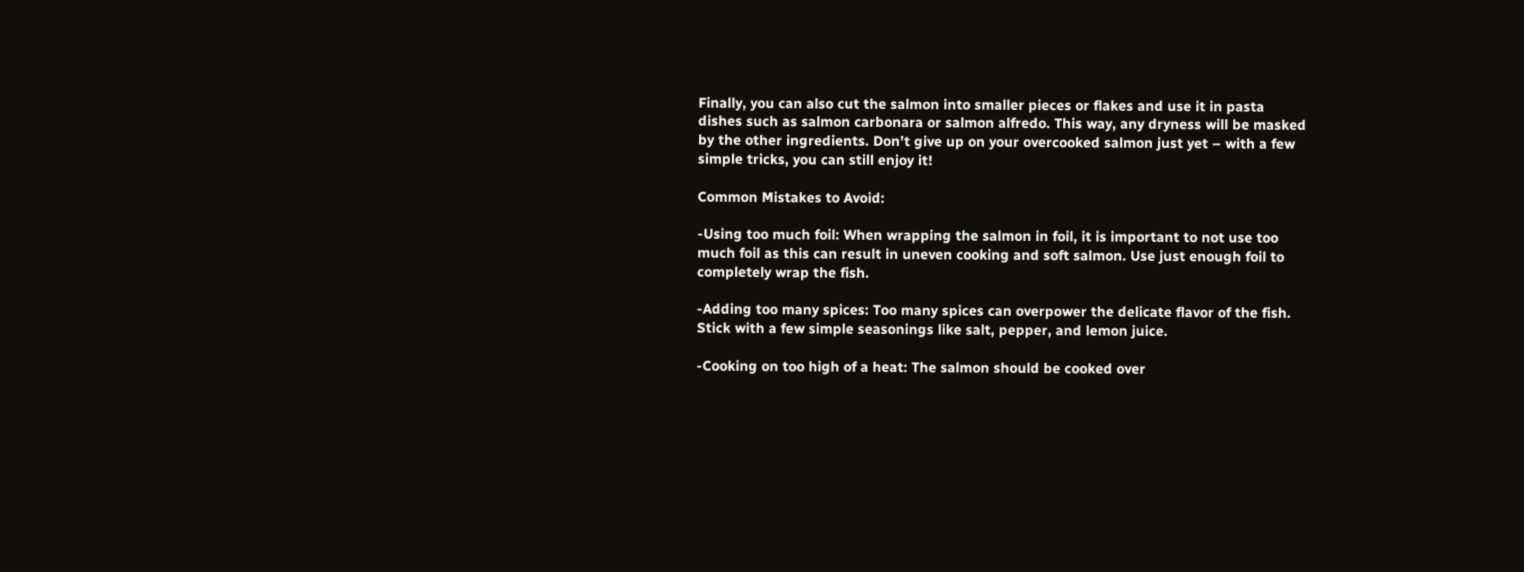Finally, you can also cut the salmon into smaller pieces or flakes and use it in pasta dishes such as salmon carbonara or salmon alfredo. This way, any dryness will be masked by the other ingredients. Don’t give up on your overcooked salmon just yet – with a few simple tricks, you can still enjoy it!

Common Mistakes to Avoid:

-Using too much foil: When wrapping the salmon in foil, it is important to not use too much foil as this can result in uneven cooking and soft salmon. Use just enough foil to completely wrap the fish.

-Adding too many spices: Too many spices can overpower the delicate flavor of the fish. Stick with a few simple seasonings like salt, pepper, and lemon juice.

-Cooking on too high of a heat: The salmon should be cooked over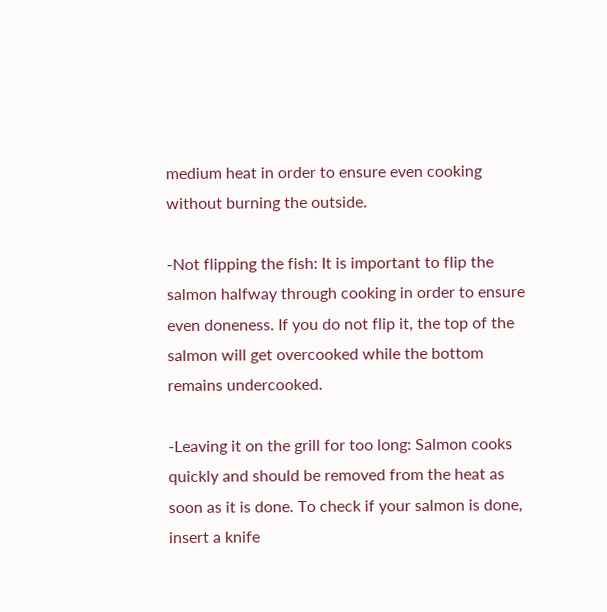medium heat in order to ensure even cooking without burning the outside.

-Not flipping the fish: It is important to flip the salmon halfway through cooking in order to ensure even doneness. If you do not flip it, the top of the salmon will get overcooked while the bottom remains undercooked.

-Leaving it on the grill for too long: Salmon cooks quickly and should be removed from the heat as soon as it is done. To check if your salmon is done, insert a knife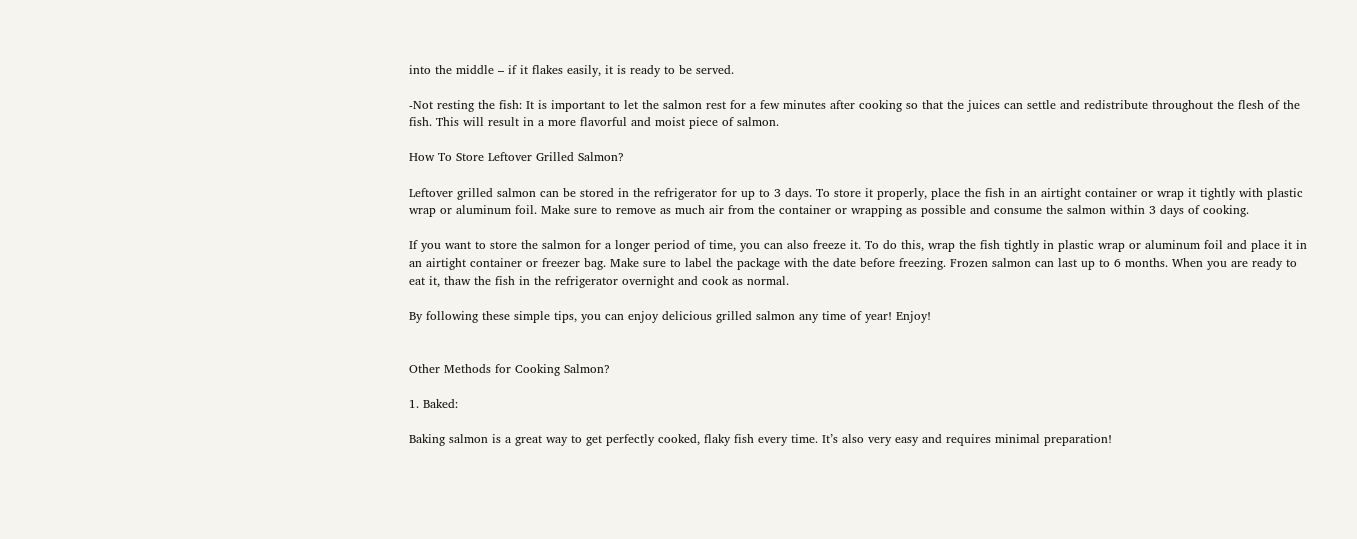into the middle – if it flakes easily, it is ready to be served.

-Not resting the fish: It is important to let the salmon rest for a few minutes after cooking so that the juices can settle and redistribute throughout the flesh of the fish. This will result in a more flavorful and moist piece of salmon.

How To Store Leftover Grilled Salmon?

Leftover grilled salmon can be stored in the refrigerator for up to 3 days. To store it properly, place the fish in an airtight container or wrap it tightly with plastic wrap or aluminum foil. Make sure to remove as much air from the container or wrapping as possible and consume the salmon within 3 days of cooking.

If you want to store the salmon for a longer period of time, you can also freeze it. To do this, wrap the fish tightly in plastic wrap or aluminum foil and place it in an airtight container or freezer bag. Make sure to label the package with the date before freezing. Frozen salmon can last up to 6 months. When you are ready to eat it, thaw the fish in the refrigerator overnight and cook as normal.

By following these simple tips, you can enjoy delicious grilled salmon any time of year! Enjoy!


Other Methods for Cooking Salmon?

1. Baked:

Baking salmon is a great way to get perfectly cooked, flaky fish every time. It’s also very easy and requires minimal preparation!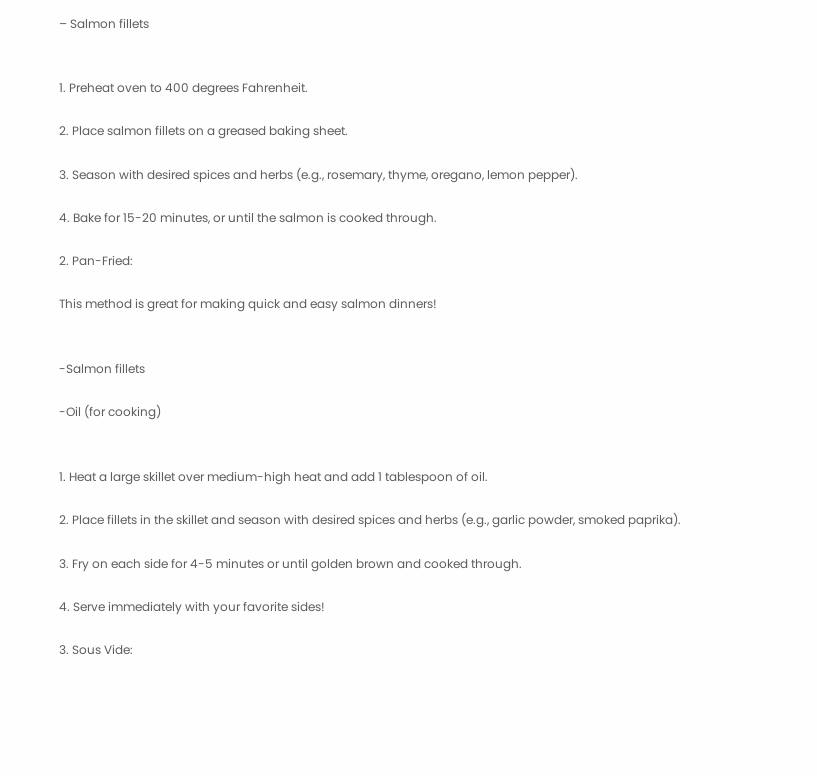– Salmon fillets


1. Preheat oven to 400 degrees Fahrenheit.

2. Place salmon fillets on a greased baking sheet.

3. Season with desired spices and herbs (e.g., rosemary, thyme, oregano, lemon pepper).

4. Bake for 15-20 minutes, or until the salmon is cooked through.

2. Pan-Fried:

This method is great for making quick and easy salmon dinners!


-Salmon fillets

-Oil (for cooking)


1. Heat a large skillet over medium-high heat and add 1 tablespoon of oil.

2. Place fillets in the skillet and season with desired spices and herbs (e.g., garlic powder, smoked paprika).

3. Fry on each side for 4-5 minutes or until golden brown and cooked through.

4. Serve immediately with your favorite sides!

3. Sous Vide: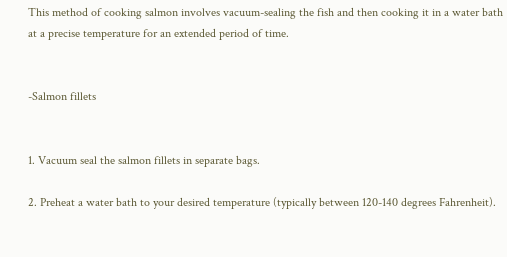This method of cooking salmon involves vacuum-sealing the fish and then cooking it in a water bath at a precise temperature for an extended period of time.


-Salmon fillets


1. Vacuum seal the salmon fillets in separate bags.

2. Preheat a water bath to your desired temperature (typically between 120-140 degrees Fahrenheit).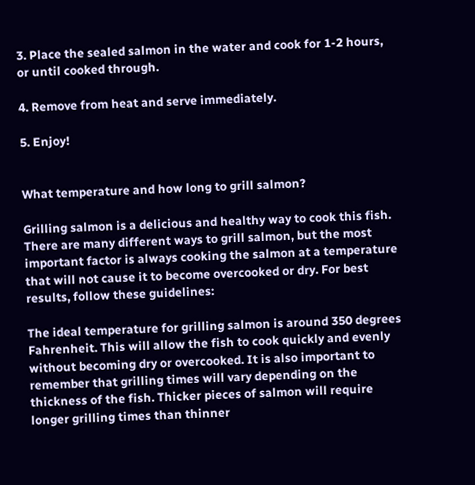3. Place the sealed salmon in the water and cook for 1-2 hours, or until cooked through.

4. Remove from heat and serve immediately.

5. Enjoy!


What temperature and how long to grill salmon?

Grilling salmon is a delicious and healthy way to cook this fish. There are many different ways to grill salmon, but the most important factor is always cooking the salmon at a temperature that will not cause it to become overcooked or dry. For best results, follow these guidelines:

The ideal temperature for grilling salmon is around 350 degrees Fahrenheit. This will allow the fish to cook quickly and evenly without becoming dry or overcooked. It is also important to remember that grilling times will vary depending on the thickness of the fish. Thicker pieces of salmon will require longer grilling times than thinner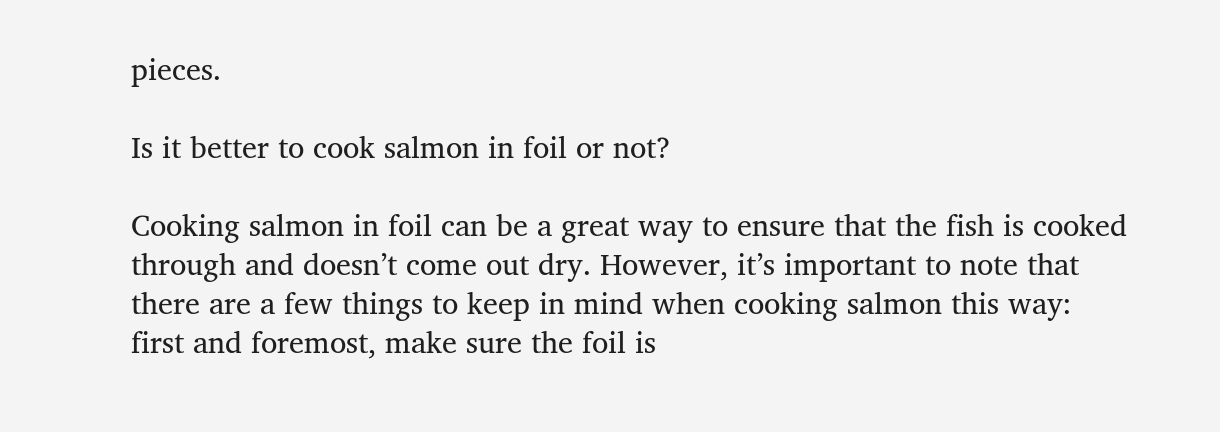pieces.

Is it better to cook salmon in foil or not?

Cooking salmon in foil can be a great way to ensure that the fish is cooked through and doesn’t come out dry. However, it’s important to note that there are a few things to keep in mind when cooking salmon this way: first and foremost, make sure the foil is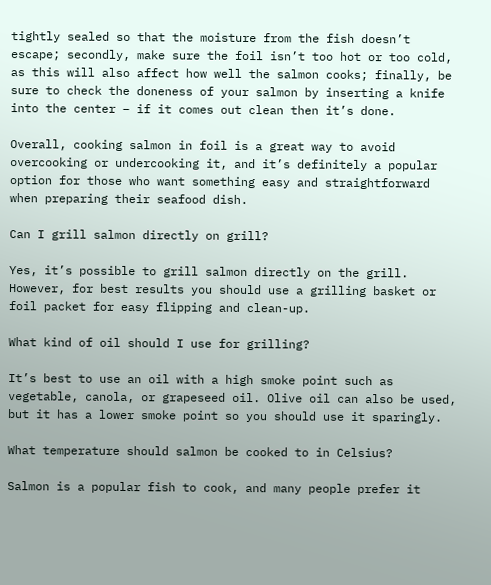tightly sealed so that the moisture from the fish doesn’t escape; secondly, make sure the foil isn’t too hot or too cold, as this will also affect how well the salmon cooks; finally, be sure to check the doneness of your salmon by inserting a knife into the center – if it comes out clean then it’s done.

Overall, cooking salmon in foil is a great way to avoid overcooking or undercooking it, and it’s definitely a popular option for those who want something easy and straightforward when preparing their seafood dish.

Can I grill salmon directly on grill?

Yes, it’s possible to grill salmon directly on the grill. However, for best results you should use a grilling basket or foil packet for easy flipping and clean-up.

What kind of oil should I use for grilling?

It’s best to use an oil with a high smoke point such as vegetable, canola, or grapeseed oil. Olive oil can also be used, but it has a lower smoke point so you should use it sparingly.

What temperature should salmon be cooked to in Celsius?

Salmon is a popular fish to cook, and many people prefer it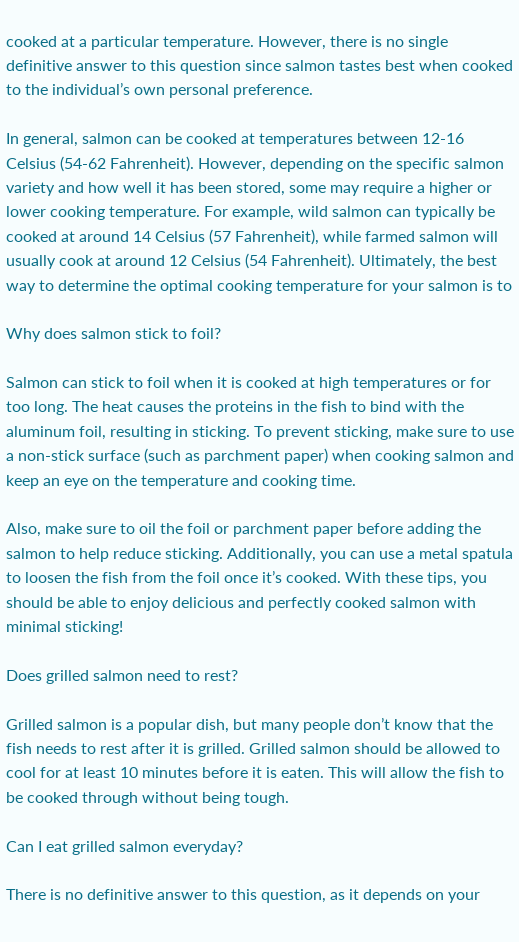cooked at a particular temperature. However, there is no single definitive answer to this question since salmon tastes best when cooked to the individual’s own personal preference.

In general, salmon can be cooked at temperatures between 12-16 Celsius (54-62 Fahrenheit). However, depending on the specific salmon variety and how well it has been stored, some may require a higher or lower cooking temperature. For example, wild salmon can typically be cooked at around 14 Celsius (57 Fahrenheit), while farmed salmon will usually cook at around 12 Celsius (54 Fahrenheit). Ultimately, the best way to determine the optimal cooking temperature for your salmon is to

Why does salmon stick to foil?

Salmon can stick to foil when it is cooked at high temperatures or for too long. The heat causes the proteins in the fish to bind with the aluminum foil, resulting in sticking. To prevent sticking, make sure to use a non-stick surface (such as parchment paper) when cooking salmon and keep an eye on the temperature and cooking time.

Also, make sure to oil the foil or parchment paper before adding the salmon to help reduce sticking. Additionally, you can use a metal spatula to loosen the fish from the foil once it’s cooked. With these tips, you should be able to enjoy delicious and perfectly cooked salmon with minimal sticking!

Does grilled salmon need to rest?

Grilled salmon is a popular dish, but many people don’t know that the fish needs to rest after it is grilled. Grilled salmon should be allowed to cool for at least 10 minutes before it is eaten. This will allow the fish to be cooked through without being tough.

Can I eat grilled salmon everyday?

There is no definitive answer to this question, as it depends on your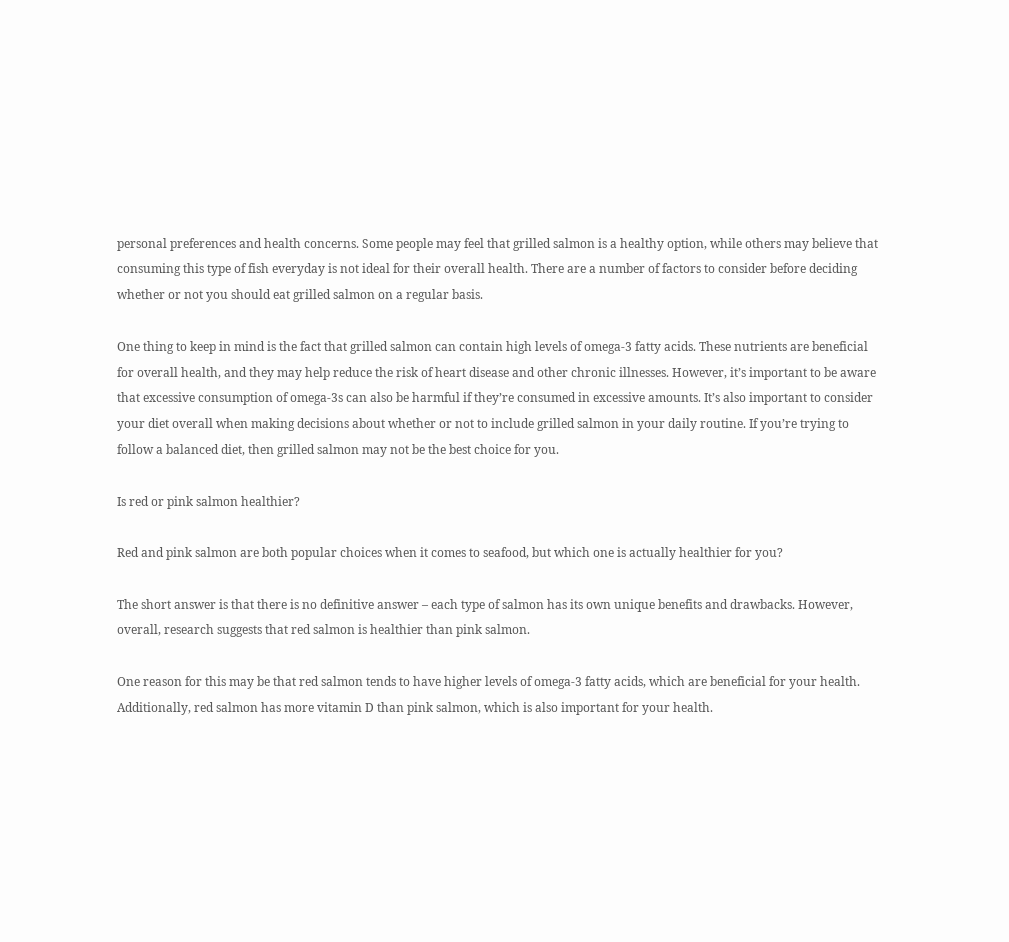personal preferences and health concerns. Some people may feel that grilled salmon is a healthy option, while others may believe that consuming this type of fish everyday is not ideal for their overall health. There are a number of factors to consider before deciding whether or not you should eat grilled salmon on a regular basis.

One thing to keep in mind is the fact that grilled salmon can contain high levels of omega-3 fatty acids. These nutrients are beneficial for overall health, and they may help reduce the risk of heart disease and other chronic illnesses. However, it’s important to be aware that excessive consumption of omega-3s can also be harmful if they’re consumed in excessive amounts. It’s also important to consider your diet overall when making decisions about whether or not to include grilled salmon in your daily routine. If you’re trying to follow a balanced diet, then grilled salmon may not be the best choice for you.

Is red or pink salmon healthier?

Red and pink salmon are both popular choices when it comes to seafood, but which one is actually healthier for you?

The short answer is that there is no definitive answer – each type of salmon has its own unique benefits and drawbacks. However, overall, research suggests that red salmon is healthier than pink salmon.

One reason for this may be that red salmon tends to have higher levels of omega-3 fatty acids, which are beneficial for your health. Additionally, red salmon has more vitamin D than pink salmon, which is also important for your health.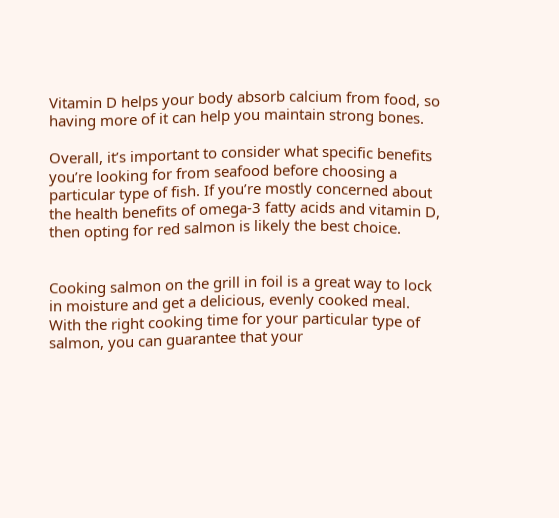Vitamin D helps your body absorb calcium from food, so having more of it can help you maintain strong bones.

Overall, it’s important to consider what specific benefits you’re looking for from seafood before choosing a particular type of fish. If you’re mostly concerned about the health benefits of omega-3 fatty acids and vitamin D, then opting for red salmon is likely the best choice.


Cooking salmon on the grill in foil is a great way to lock in moisture and get a delicious, evenly cooked meal. With the right cooking time for your particular type of salmon, you can guarantee that your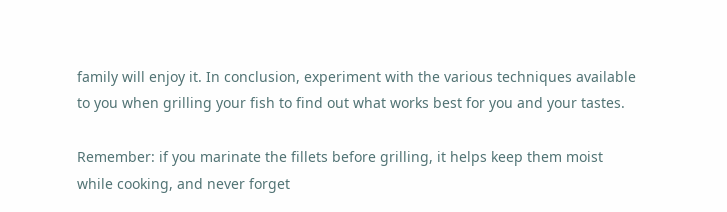family will enjoy it. In conclusion, experiment with the various techniques available to you when grilling your fish to find out what works best for you and your tastes.

Remember: if you marinate the fillets before grilling, it helps keep them moist while cooking, and never forget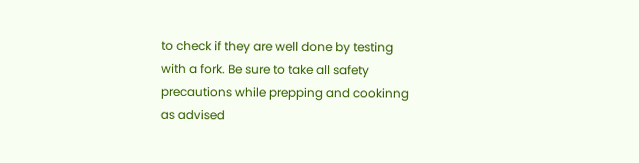to check if they are well done by testing with a fork. Be sure to take all safety precautions while prepping and cookinng as advised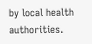by local health authorities.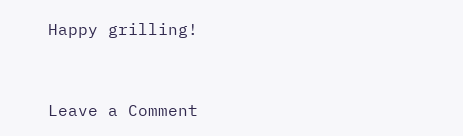Happy grilling!


Leave a Comment